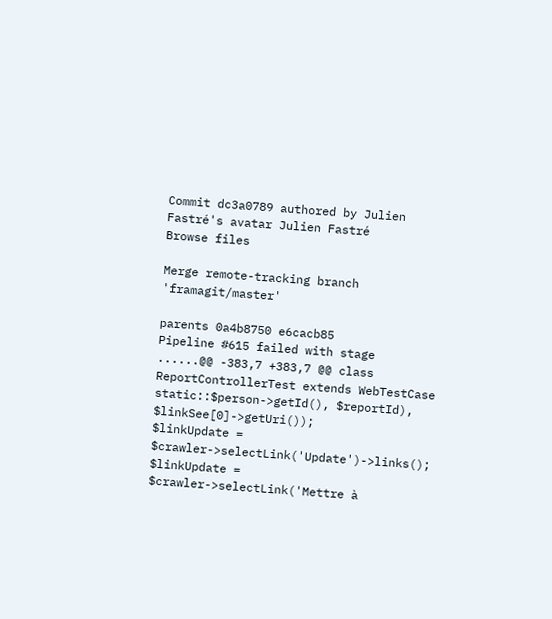Commit dc3a0789 authored by Julien Fastré's avatar Julien Fastré
Browse files

Merge remote-tracking branch 'framagit/master'

parents 0a4b8750 e6cacb85
Pipeline #615 failed with stage
......@@ -383,7 +383,7 @@ class ReportControllerTest extends WebTestCase
static::$person->getId(), $reportId), $linkSee[0]->getUri());
$linkUpdate = $crawler->selectLink('Update')->links();
$linkUpdate = $crawler->selectLink('Mettre à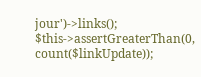jour')->links();
$this->assertGreaterThan(0, count($linkUpdate));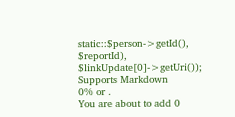static::$person->getId(), $reportId), $linkUpdate[0]->getUri());
Supports Markdown
0% or .
You are about to add 0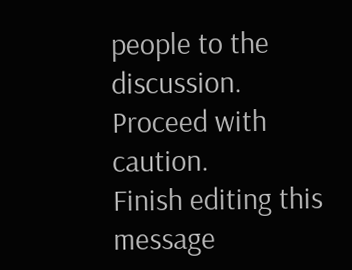people to the discussion. Proceed with caution.
Finish editing this message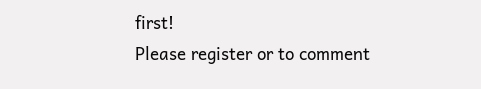first!
Please register or to comment